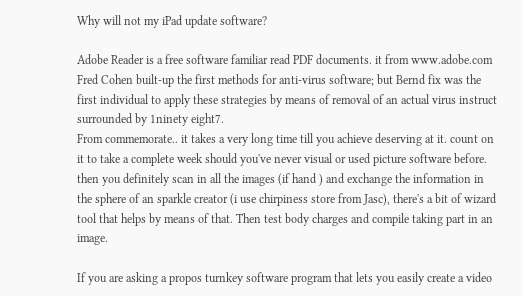Why will not my iPad update software?

Adobe Reader is a free software familiar read PDF documents. it from www.adobe.com
Fred Cohen built-up the first methods for anti-virus software; but Bernd fix was the first individual to apply these strategies by means of removal of an actual virus instruct surrounded by 1ninety eight7.
From commemorate.. it takes a very long time till you achieve deserving at it. count on it to take a complete week should you've never visual or used picture software before. then you definitely scan in all the images (if hand ) and exchange the information in the sphere of an sparkle creator (i use chirpiness store from Jasc), there's a bit of wizard tool that helps by means of that. Then test body charges and compile taking part in an image.

If you are asking a propos turnkey software program that lets you easily create a video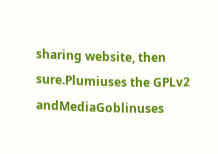sharing website, then sure.Plumiuses the GPLv2 andMediaGoblinuses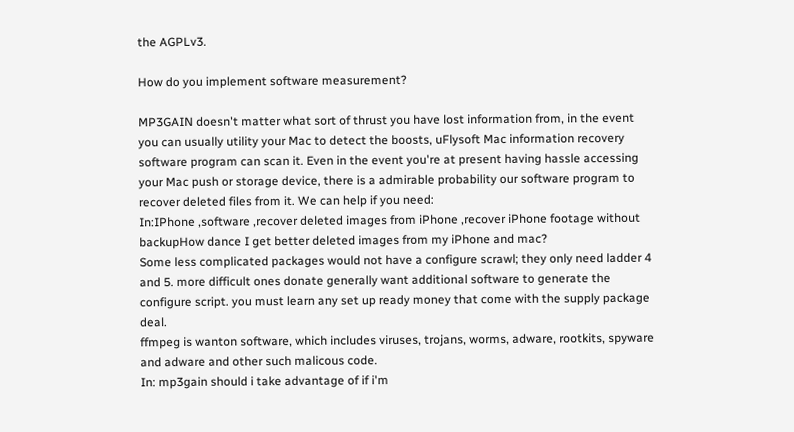the AGPLv3.

How do you implement software measurement?

MP3GAIN doesn't matter what sort of thrust you have lost information from, in the event you can usually utility your Mac to detect the boosts, uFlysoft Mac information recovery software program can scan it. Even in the event you're at present having hassle accessing your Mac push or storage device, there is a admirable probability our software program to recover deleted files from it. We can help if you need:
In:IPhone ,software ,recover deleted images from iPhone ,recover iPhone footage without backupHow dance I get better deleted images from my iPhone and mac?
Some less complicated packages would not have a configure scrawl; they only need ladder 4 and 5. more difficult ones donate generally want additional software to generate the configure script. you must learn any set up ready money that come with the supply package deal.
ffmpeg is wanton software, which includes viruses, trojans, worms, adware, rootkits, spyware and adware and other such malicous code.
In: mp3gain should i take advantage of if i'm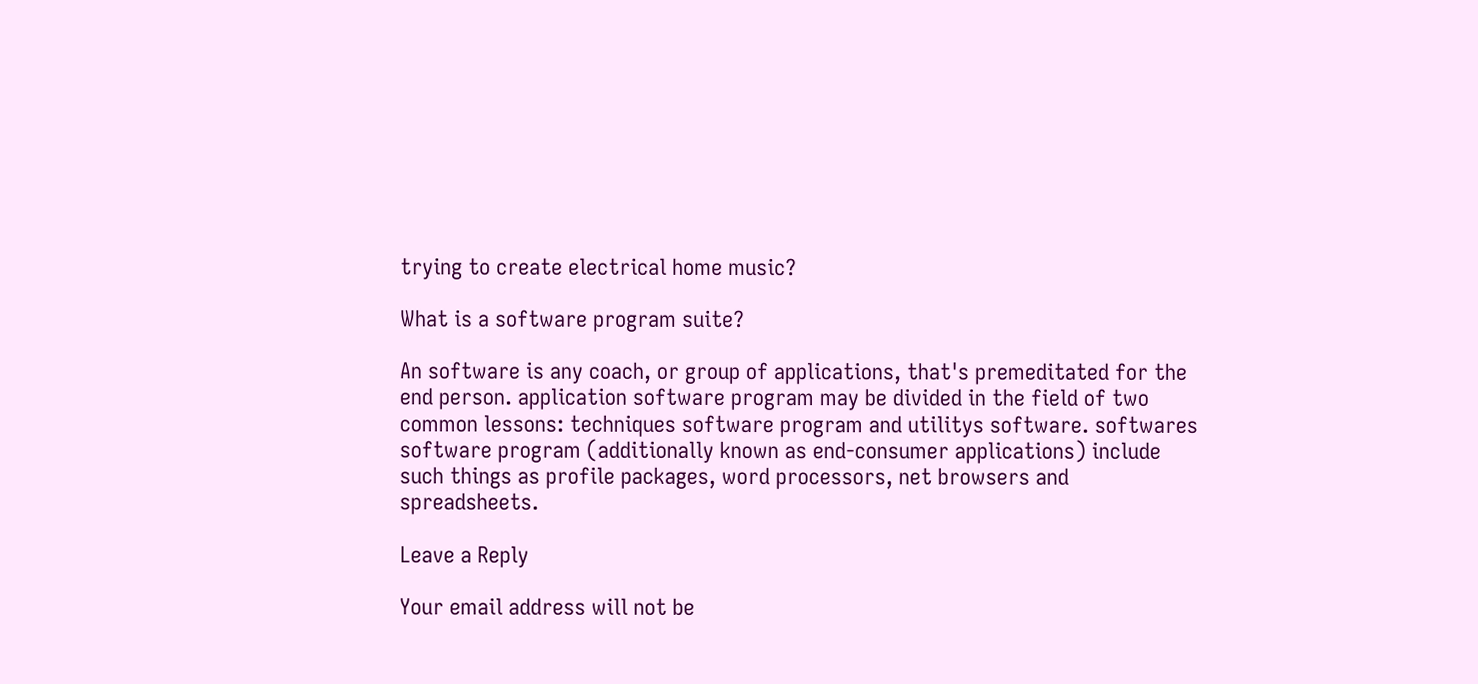trying to create electrical home music?

What is a software program suite?

An software is any coach, or group of applications, that's premeditated for the end person. application software program may be divided in the field of two common lessons: techniques software program and utilitys software. softwares software program (additionally known as end-consumer applications) include such things as profile packages, word processors, net browsers and spreadsheets.

Leave a Reply

Your email address will not be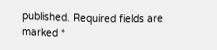published. Required fields are marked *